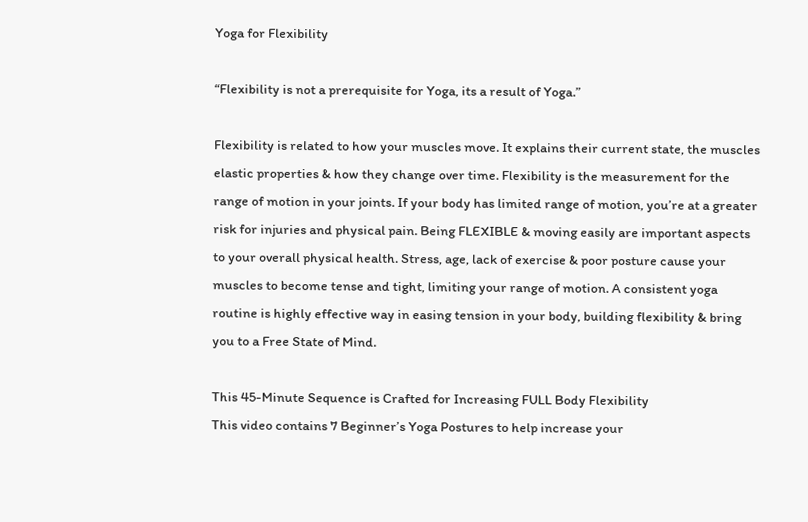Yoga for Flexibility

“Flexibility is not a prerequisite for Yoga, its a result of Yoga.”

Flexibility is related to how your muscles move. It explains their current state, the muscles elastic properties & how they change over time. Flexibility is the measurement for the range of motion in your joints. If your body has limited range of motion, you’re at a greater risk for injuries and physical pain. Being FLEXIBLE & moving easily are important aspects to your overall physical health. Stress, age, lack of exercise & poor posture cause your muscles to become tense and tight, limiting your range of motion. A consistent yoga routine is highly effective way in easing tension in your body, building flexibility & bring you to a Free State of Mind.

This 45-Minute Sequence is Crafted for Increasing FULL Body Flexibility
This video contains 7 Beginner’s Yoga Postures to help increase your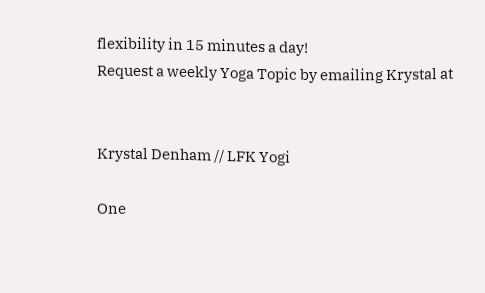flexibility in 15 minutes a day!
Request a weekly Yoga Topic by emailing Krystal at


Krystal Denham // LFK Yogi

One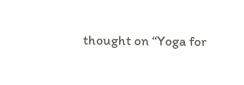thought on “Yoga for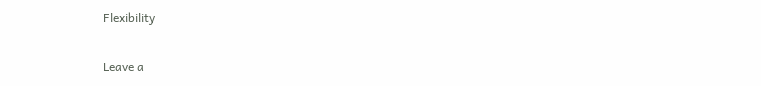Flexibility

Leave a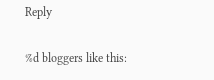Reply

%d bloggers like this: